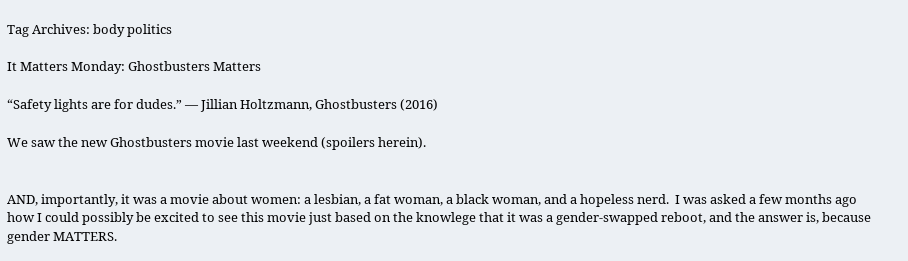Tag Archives: body politics

It Matters Monday: Ghostbusters Matters

“Safety lights are for dudes.” — Jillian Holtzmann, Ghostbusters (2016)

We saw the new Ghostbusters movie last weekend (spoilers herein).


AND, importantly, it was a movie about women: a lesbian, a fat woman, a black woman, and a hopeless nerd.  I was asked a few months ago how I could possibly be excited to see this movie just based on the knowlege that it was a gender-swapped reboot, and the answer is, because gender MATTERS.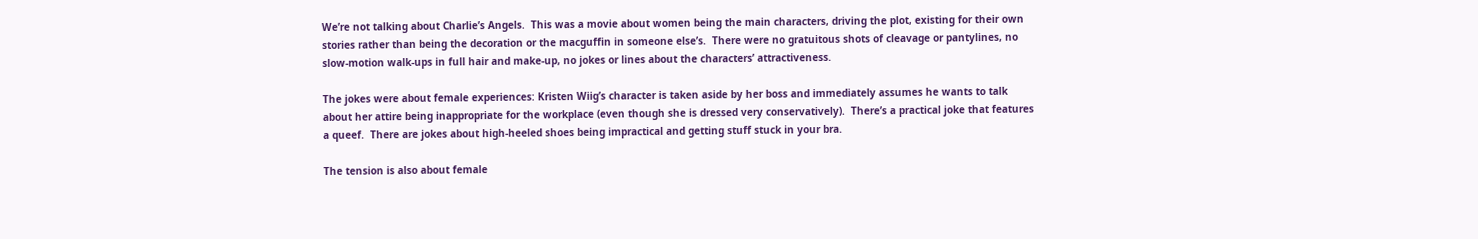We’re not talking about Charlie’s Angels.  This was a movie about women being the main characters, driving the plot, existing for their own stories rather than being the decoration or the macguffin in someone else’s.  There were no gratuitous shots of cleavage or pantylines, no slow-motion walk-ups in full hair and make-up, no jokes or lines about the characters’ attractiveness.

The jokes were about female experiences: Kristen Wiig’s character is taken aside by her boss and immediately assumes he wants to talk about her attire being inappropriate for the workplace (even though she is dressed very conservatively).  There’s a practical joke that features a queef.  There are jokes about high-heeled shoes being impractical and getting stuff stuck in your bra.

The tension is also about female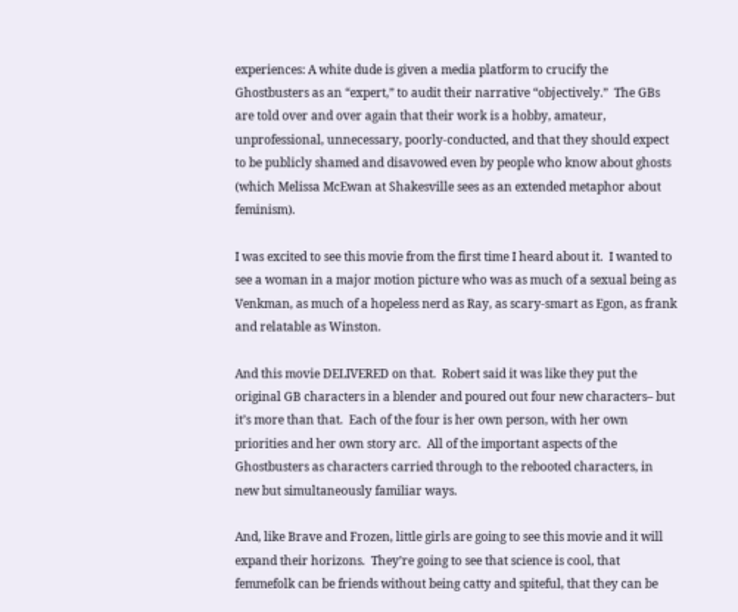experiences: A white dude is given a media platform to crucify the Ghostbusters as an “expert,” to audit their narrative “objectively.”  The GBs are told over and over again that their work is a hobby, amateur, unprofessional, unnecessary, poorly-conducted, and that they should expect to be publicly shamed and disavowed even by people who know about ghosts (which Melissa McEwan at Shakesville sees as an extended metaphor about feminism).

I was excited to see this movie from the first time I heard about it.  I wanted to see a woman in a major motion picture who was as much of a sexual being as Venkman, as much of a hopeless nerd as Ray, as scary-smart as Egon, as frank and relatable as Winston.

And this movie DELIVERED on that.  Robert said it was like they put the original GB characters in a blender and poured out four new characters– but it’s more than that.  Each of the four is her own person, with her own priorities and her own story arc.  All of the important aspects of the Ghostbusters as characters carried through to the rebooted characters, in new but simultaneously familiar ways.

And, like Brave and Frozen, little girls are going to see this movie and it will expand their horizons.  They’re going to see that science is cool, that femmefolk can be friends without being catty and spiteful, that they can be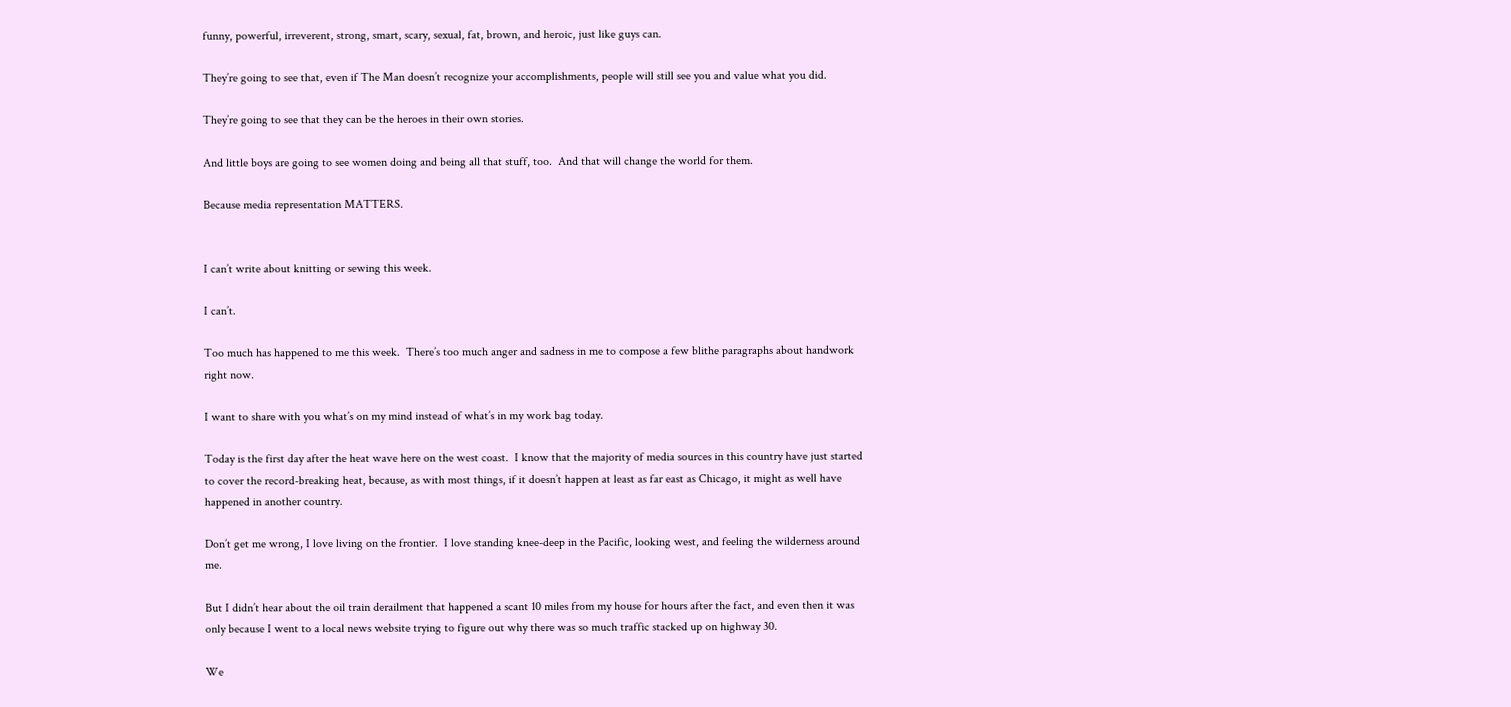funny, powerful, irreverent, strong, smart, scary, sexual, fat, brown, and heroic, just like guys can.

They’re going to see that, even if The Man doesn’t recognize your accomplishments, people will still see you and value what you did.

They’re going to see that they can be the heroes in their own stories.

And little boys are going to see women doing and being all that stuff, too.  And that will change the world for them.

Because media representation MATTERS.


I can’t write about knitting or sewing this week.

I can’t.

Too much has happened to me this week.  There’s too much anger and sadness in me to compose a few blithe paragraphs about handwork right now.

I want to share with you what’s on my mind instead of what’s in my work bag today.

Today is the first day after the heat wave here on the west coast.  I know that the majority of media sources in this country have just started to cover the record-breaking heat, because, as with most things, if it doesn’t happen at least as far east as Chicago, it might as well have happened in another country.

Don’t get me wrong, I love living on the frontier.  I love standing knee-deep in the Pacific, looking west, and feeling the wilderness around me.

But I didn’t hear about the oil train derailment that happened a scant 10 miles from my house for hours after the fact, and even then it was only because I went to a local news website trying to figure out why there was so much traffic stacked up on highway 30.

We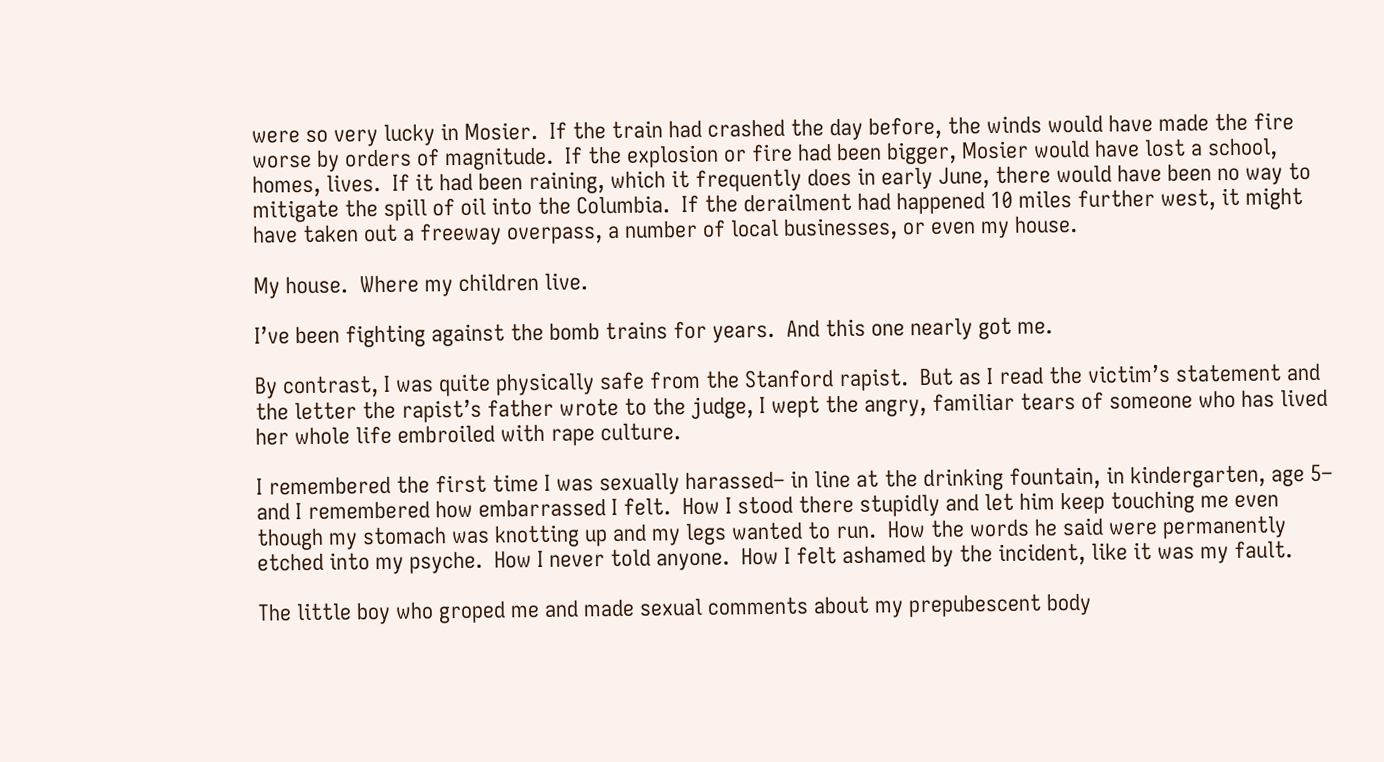were so very lucky in Mosier.  If the train had crashed the day before, the winds would have made the fire worse by orders of magnitude.  If the explosion or fire had been bigger, Mosier would have lost a school, homes, lives.  If it had been raining, which it frequently does in early June, there would have been no way to mitigate the spill of oil into the Columbia.  If the derailment had happened 10 miles further west, it might have taken out a freeway overpass, a number of local businesses, or even my house.

My house.  Where my children live.

I’ve been fighting against the bomb trains for years.  And this one nearly got me.

By contrast, I was quite physically safe from the Stanford rapist.  But as I read the victim’s statement and the letter the rapist’s father wrote to the judge, I wept the angry, familiar tears of someone who has lived her whole life embroiled with rape culture.

I remembered the first time I was sexually harassed– in line at the drinking fountain, in kindergarten, age 5– and I remembered how embarrassed I felt.  How I stood there stupidly and let him keep touching me even though my stomach was knotting up and my legs wanted to run.  How the words he said were permanently etched into my psyche.  How I never told anyone.  How I felt ashamed by the incident, like it was my fault.

The little boy who groped me and made sexual comments about my prepubescent body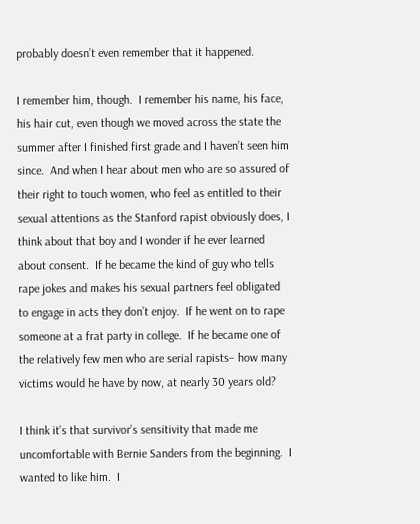probably doesn’t even remember that it happened.

I remember him, though.  I remember his name, his face, his hair cut, even though we moved across the state the summer after I finished first grade and I haven’t seen him since.  And when I hear about men who are so assured of their right to touch women, who feel as entitled to their sexual attentions as the Stanford rapist obviously does, I think about that boy and I wonder if he ever learned about consent.  If he became the kind of guy who tells rape jokes and makes his sexual partners feel obligated to engage in acts they don’t enjoy.  If he went on to rape someone at a frat party in college.  If he became one of the relatively few men who are serial rapists– how many victims would he have by now, at nearly 30 years old?

I think it’s that survivor’s sensitivity that made me uncomfortable with Bernie Sanders from the beginning.  I wanted to like him.  I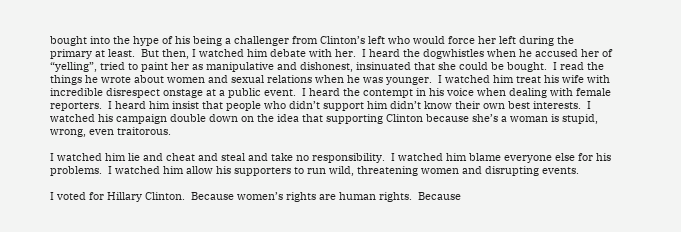bought into the hype of his being a challenger from Clinton’s left who would force her left during the primary at least.  But then, I watched him debate with her.  I heard the dogwhistles when he accused her of “yelling”, tried to paint her as manipulative and dishonest, insinuated that she could be bought.  I read the things he wrote about women and sexual relations when he was younger.  I watched him treat his wife with incredible disrespect onstage at a public event.  I heard the contempt in his voice when dealing with female reporters.  I heard him insist that people who didn’t support him didn’t know their own best interests.  I watched his campaign double down on the idea that supporting Clinton because she’s a woman is stupid, wrong, even traitorous.

I watched him lie and cheat and steal and take no responsibility.  I watched him blame everyone else for his problems.  I watched him allow his supporters to run wild, threatening women and disrupting events.

I voted for Hillary Clinton.  Because women’s rights are human rights.  Because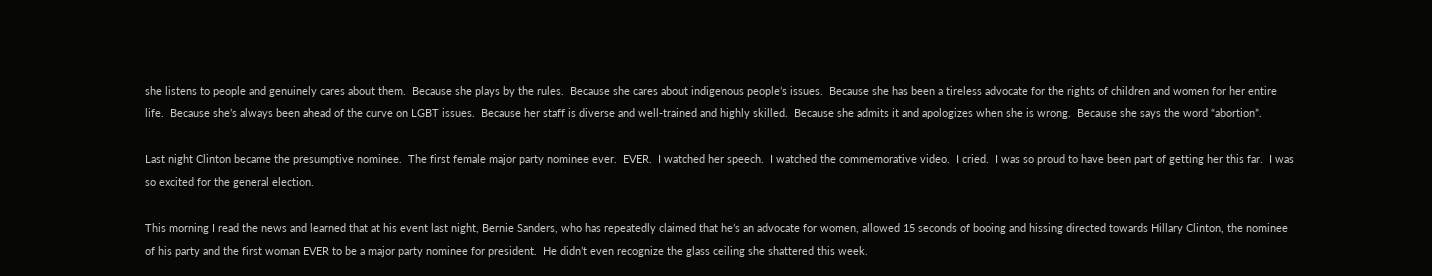she listens to people and genuinely cares about them.  Because she plays by the rules.  Because she cares about indigenous people’s issues.  Because she has been a tireless advocate for the rights of children and women for her entire life.  Because she’s always been ahead of the curve on LGBT issues.  Because her staff is diverse and well-trained and highly skilled.  Because she admits it and apologizes when she is wrong.  Because she says the word “abortion”.

Last night Clinton became the presumptive nominee.  The first female major party nominee ever.  EVER.  I watched her speech.  I watched the commemorative video.  I cried.  I was so proud to have been part of getting her this far.  I was so excited for the general election.

This morning I read the news and learned that at his event last night, Bernie Sanders, who has repeatedly claimed that he’s an advocate for women, allowed 15 seconds of booing and hissing directed towards Hillary Clinton, the nominee of his party and the first woman EVER to be a major party nominee for president.  He didn’t even recognize the glass ceiling she shattered this week.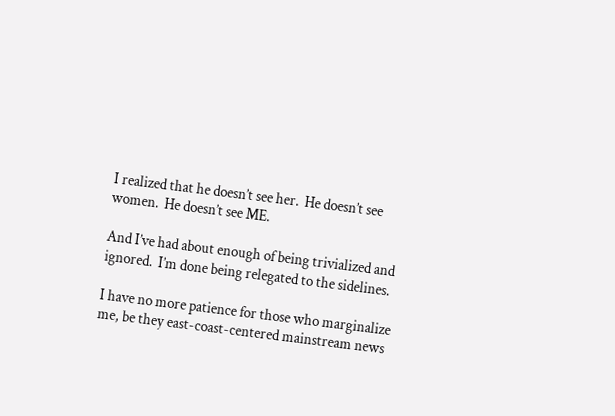I realized that he doesn’t see her.  He doesn’t see women.  He doesn’t see ME.

And I’ve had about enough of being trivialized and ignored.  I’m done being relegated to the sidelines.

I have no more patience for those who marginalize me, be they east-coast-centered mainstream news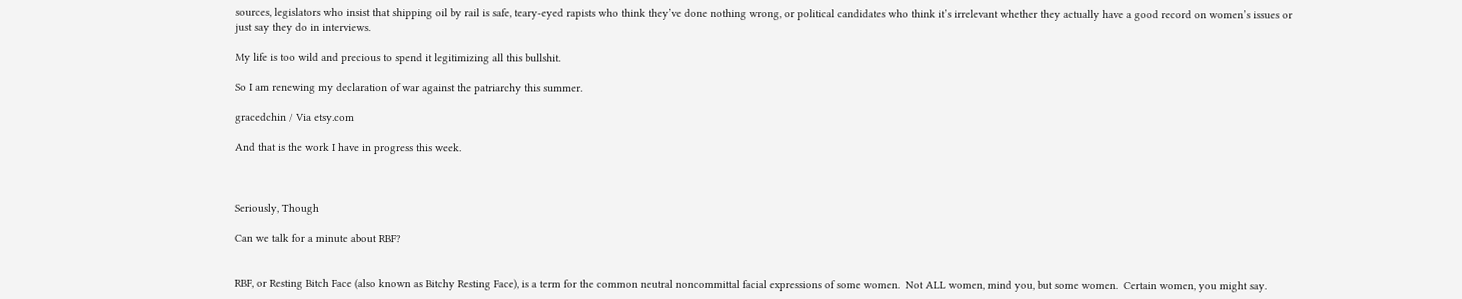sources, legislators who insist that shipping oil by rail is safe, teary-eyed rapists who think they’ve done nothing wrong, or political candidates who think it’s irrelevant whether they actually have a good record on women’s issues or just say they do in interviews.

My life is too wild and precious to spend it legitimizing all this bullshit.

So I am renewing my declaration of war against the patriarchy this summer.

gracedchin / Via etsy.com

And that is the work I have in progress this week.



Seriously, Though

Can we talk for a minute about RBF?


RBF, or Resting Bitch Face (also known as Bitchy Resting Face), is a term for the common neutral noncommittal facial expressions of some women.  Not ALL women, mind you, but some women.  Certain women, you might say.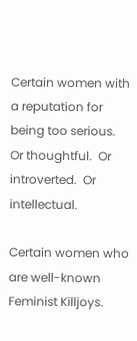Certain women with a reputation for being too serious.  Or thoughtful.  Or introverted.  Or intellectual.

Certain women who are well-known Feminist Killjoys.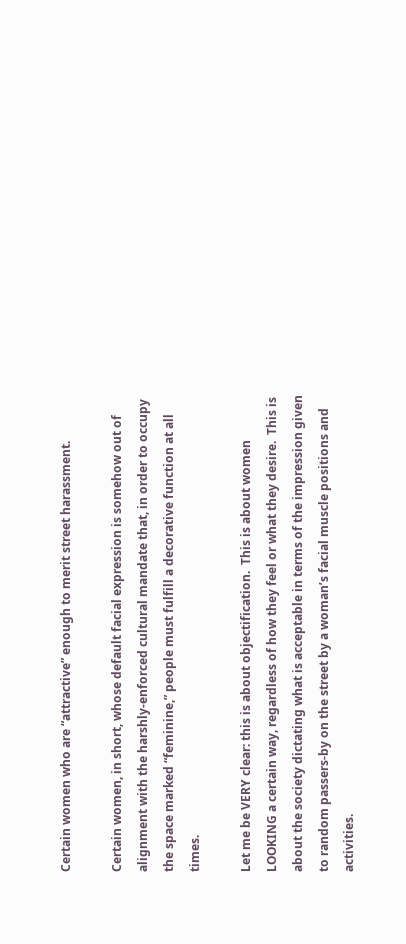Certain women who are “attractive” enough to merit street harassment.

Certain women, in short, whose default facial expression is somehow out of alignment with the harshly-enforced cultural mandate that, in order to occupy the space marked “feminine,” people must fulfill a decorative function at all times.

Let me be VERY clear: this is about objectification.  This is about women LOOKING a certain way, regardless of how they feel or what they desire.  This is about the society dictating what is acceptable in terms of the impression given to random passers-by on the street by a woman’s facial muscle positions and activities.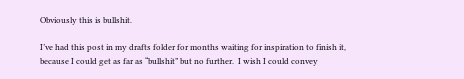Obviously this is bullshit.

I’ve had this post in my drafts folder for months waiting for inspiration to finish it, because I could get as far as “bullshit” but no further.  I wish I could convey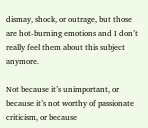dismay, shock, or outrage, but those are hot-burning emotions and I don’t really feel them about this subject anymore.

Not because it’s unimportant, or because it’s not worthy of passionate criticism, or because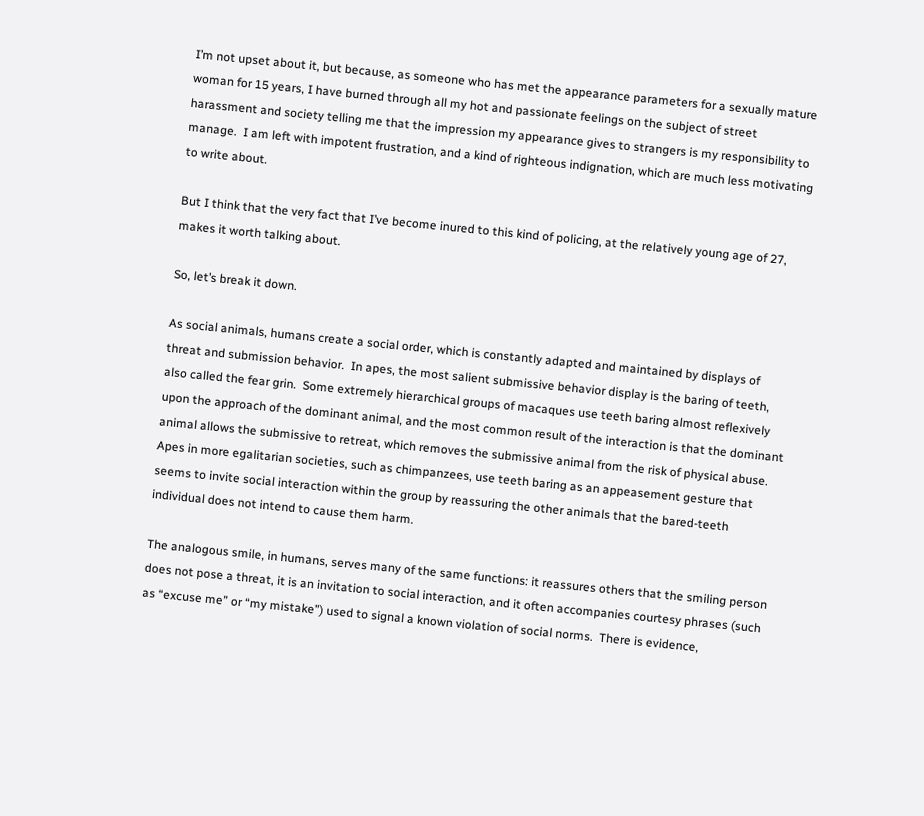I’m not upset about it, but because, as someone who has met the appearance parameters for a sexually mature woman for 15 years, I have burned through all my hot and passionate feelings on the subject of street harassment and society telling me that the impression my appearance gives to strangers is my responsibility to manage.  I am left with impotent frustration, and a kind of righteous indignation, which are much less motivating to write about.

But I think that the very fact that I’ve become inured to this kind of policing, at the relatively young age of 27, makes it worth talking about.

So, let’s break it down.

As social animals, humans create a social order, which is constantly adapted and maintained by displays of threat and submission behavior.  In apes, the most salient submissive behavior display is the baring of teeth, also called the fear grin.  Some extremely hierarchical groups of macaques use teeth baring almost reflexively upon the approach of the dominant animal, and the most common result of the interaction is that the dominant animal allows the submissive to retreat, which removes the submissive animal from the risk of physical abuse.  Apes in more egalitarian societies, such as chimpanzees, use teeth baring as an appeasement gesture that seems to invite social interaction within the group by reassuring the other animals that the bared-teeth individual does not intend to cause them harm.

The analogous smile, in humans, serves many of the same functions: it reassures others that the smiling person does not pose a threat, it is an invitation to social interaction, and it often accompanies courtesy phrases (such as “excuse me” or “my mistake”) used to signal a known violation of social norms.  There is evidence,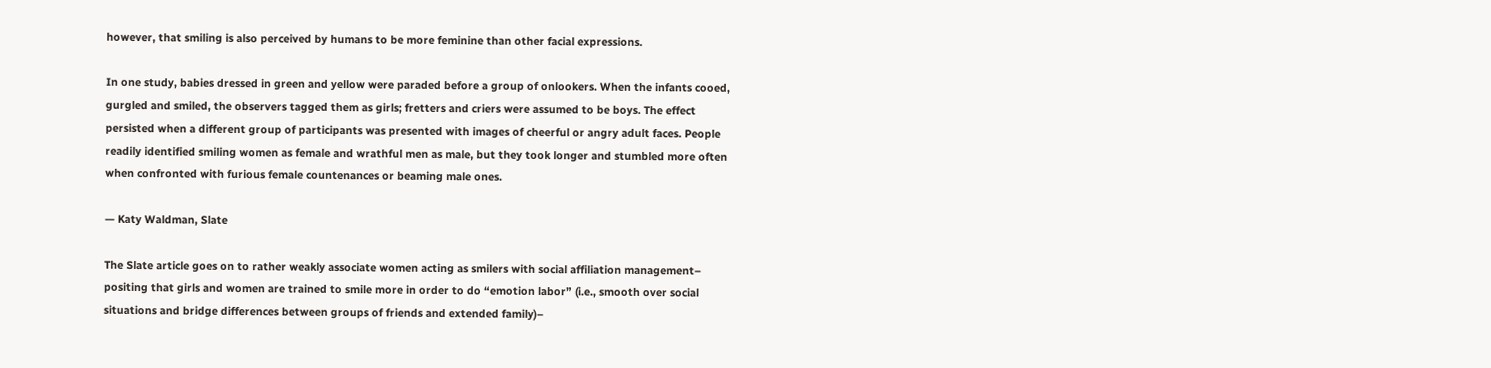however, that smiling is also perceived by humans to be more feminine than other facial expressions.

In one study, babies dressed in green and yellow were paraded before a group of onlookers. When the infants cooed, gurgled and smiled, the observers tagged them as girls; fretters and criers were assumed to be boys. The effect persisted when a different group of participants was presented with images of cheerful or angry adult faces. People readily identified smiling women as female and wrathful men as male, but they took longer and stumbled more often when confronted with furious female countenances or beaming male ones.

— Katy Waldman, Slate

The Slate article goes on to rather weakly associate women acting as smilers with social affiliation management– positing that girls and women are trained to smile more in order to do “emotion labor” (i.e., smooth over social situations and bridge differences between groups of friends and extended family)–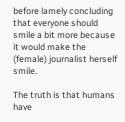before lamely concluding that everyone should smile a bit more because it would make the (female) journalist herself smile.

The truth is that humans have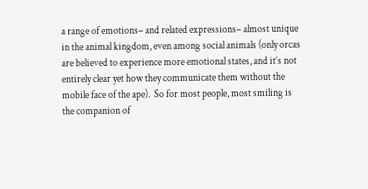a range of emotions– and related expressions– almost unique in the animal kingdom, even among social animals (only orcas are believed to experience more emotional states, and it’s not entirely clear yet how they communicate them without the mobile face of the ape).  So for most people, most smiling is the companion of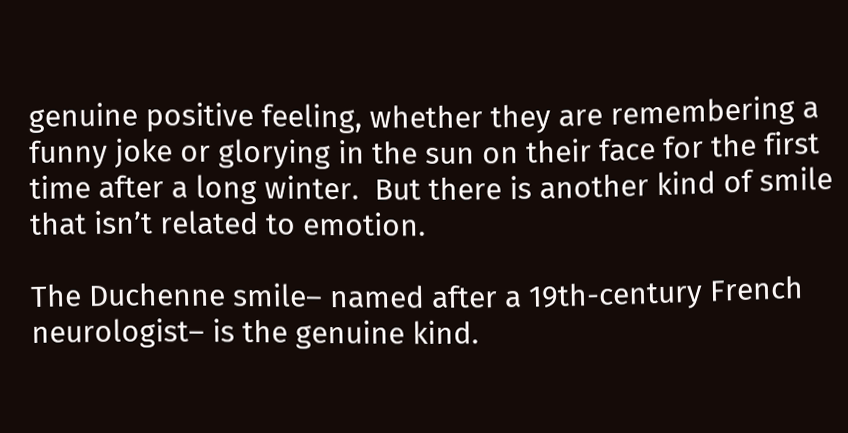genuine positive feeling, whether they are remembering a funny joke or glorying in the sun on their face for the first time after a long winter.  But there is another kind of smile that isn’t related to emotion.

The Duchenne smile– named after a 19th-century French neurologist– is the genuine kind.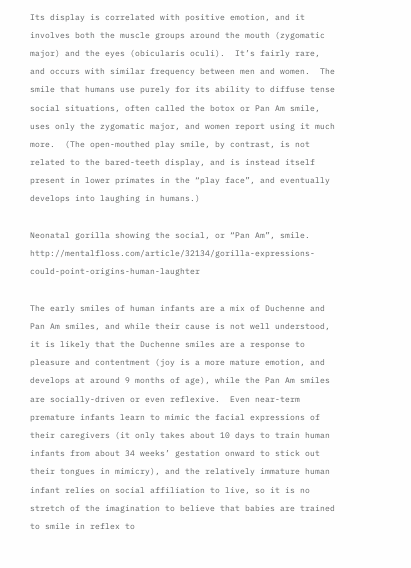Its display is correlated with positive emotion, and it involves both the muscle groups around the mouth (zygomatic major) and the eyes (obicularis oculi).  It’s fairly rare, and occurs with similar frequency between men and women.  The smile that humans use purely for its ability to diffuse tense social situations, often called the botox or Pan Am smile, uses only the zygomatic major, and women report using it much more.  (The open-mouthed play smile, by contrast, is not related to the bared-teeth display, and is instead itself  present in lower primates in the “play face”, and eventually develops into laughing in humans.)

Neonatal gorilla showing the social, or “Pan Am”, smile. http://mentalfloss.com/article/32134/gorilla-expressions-could-point-origins-human-laughter

The early smiles of human infants are a mix of Duchenne and Pan Am smiles, and while their cause is not well understood, it is likely that the Duchenne smiles are a response to pleasure and contentment (joy is a more mature emotion, and develops at around 9 months of age), while the Pan Am smiles are socially-driven or even reflexive.  Even near-term premature infants learn to mimic the facial expressions of their caregivers (it only takes about 10 days to train human infants from about 34 weeks’ gestation onward to stick out their tongues in mimicry), and the relatively immature human infant relies on social affiliation to live, so it is no stretch of the imagination to believe that babies are trained to smile in reflex to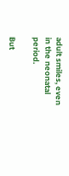adult smiles, even in the neonatal period.

But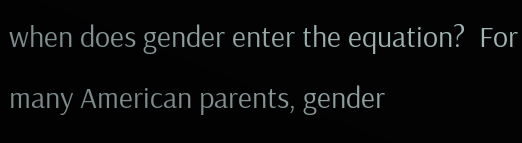when does gender enter the equation?  For many American parents, gender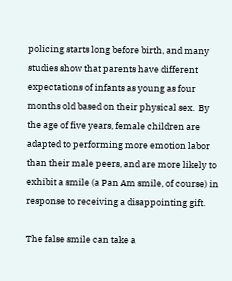policing starts long before birth, and many studies show that parents have different expectations of infants as young as four months old based on their physical sex.  By the age of five years, female children are adapted to performing more emotion labor than their male peers, and are more likely to exhibit a smile (a Pan Am smile, of course) in response to receiving a disappointing gift.

The false smile can take a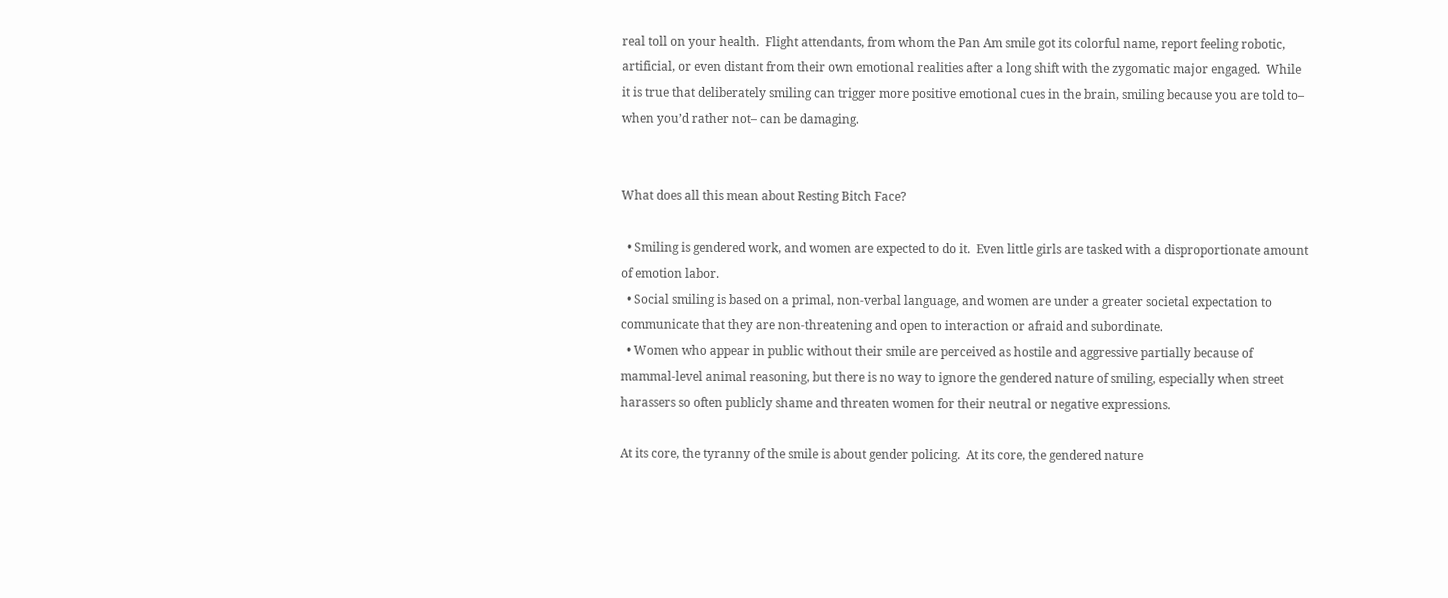real toll on your health.  Flight attendants, from whom the Pan Am smile got its colorful name, report feeling robotic, artificial, or even distant from their own emotional realities after a long shift with the zygomatic major engaged.  While it is true that deliberately smiling can trigger more positive emotional cues in the brain, smiling because you are told to– when you’d rather not– can be damaging.


What does all this mean about Resting Bitch Face?

  • Smiling is gendered work, and women are expected to do it.  Even little girls are tasked with a disproportionate amount of emotion labor.
  • Social smiling is based on a primal, non-verbal language, and women are under a greater societal expectation to communicate that they are non-threatening and open to interaction or afraid and subordinate.
  • Women who appear in public without their smile are perceived as hostile and aggressive partially because of mammal-level animal reasoning, but there is no way to ignore the gendered nature of smiling, especially when street harassers so often publicly shame and threaten women for their neutral or negative expressions.

At its core, the tyranny of the smile is about gender policing.  At its core, the gendered nature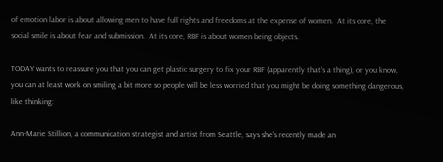of emotion labor is about allowing men to have full rights and freedoms at the expense of women.  At its core, the social smile is about fear and submission.  At its core, RBF is about women being objects.

TODAY wants to reassure you that you can get plastic surgery to fix your RBF (apparently that’s a thing), or you know, you can at least work on smiling a bit more so people will be less worried that you might be doing something dangerous, like thinking:

Ann-Marie Stillion, a communication strategist and artist from Seattle, says she’s recently made an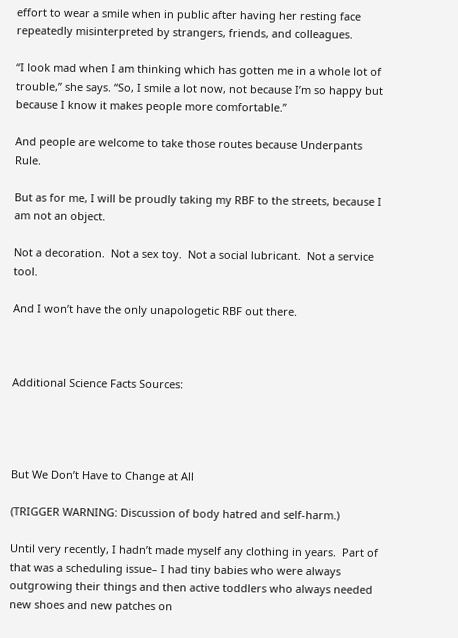effort to wear a smile when in public after having her resting face repeatedly misinterpreted by strangers, friends, and colleagues.

“I look mad when I am thinking which has gotten me in a whole lot of trouble,” she says. “So, I smile a lot now, not because I’m so happy but because I know it makes people more comfortable.”

And people are welcome to take those routes because Underpants Rule.

But as for me, I will be proudly taking my RBF to the streets, because I am not an object.

Not a decoration.  Not a sex toy.  Not a social lubricant.  Not a service tool.

And I won’t have the only unapologetic RBF out there.



Additional Science Facts Sources:




But We Don’t Have to Change at All

(TRIGGER WARNING: Discussion of body hatred and self-harm.)

Until very recently, I hadn’t made myself any clothing in years.  Part of that was a scheduling issue– I had tiny babies who were always outgrowing their things and then active toddlers who always needed new shoes and new patches on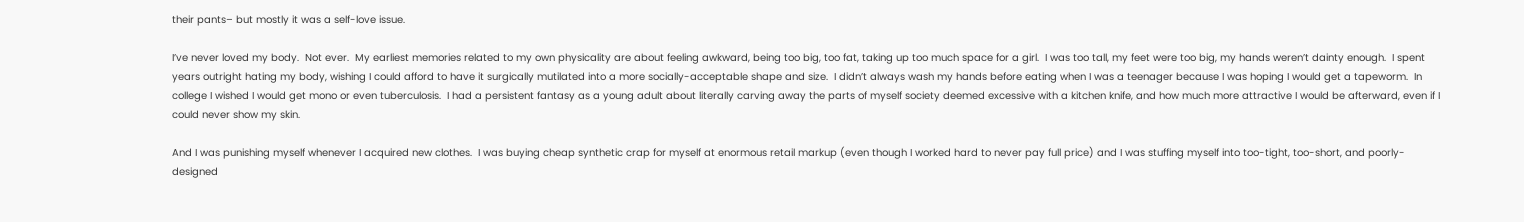their pants– but mostly it was a self-love issue.

I’ve never loved my body.  Not ever.  My earliest memories related to my own physicality are about feeling awkward, being too big, too fat, taking up too much space for a girl.  I was too tall, my feet were too big, my hands weren’t dainty enough.  I spent years outright hating my body, wishing I could afford to have it surgically mutilated into a more socially-acceptable shape and size.  I didn’t always wash my hands before eating when I was a teenager because I was hoping I would get a tapeworm.  In college I wished I would get mono or even tuberculosis.  I had a persistent fantasy as a young adult about literally carving away the parts of myself society deemed excessive with a kitchen knife, and how much more attractive I would be afterward, even if I could never show my skin.

And I was punishing myself whenever I acquired new clothes.  I was buying cheap synthetic crap for myself at enormous retail markup (even though I worked hard to never pay full price) and I was stuffing myself into too-tight, too-short, and poorly-designed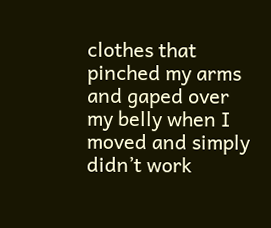clothes that pinched my arms and gaped over my belly when I moved and simply didn’t work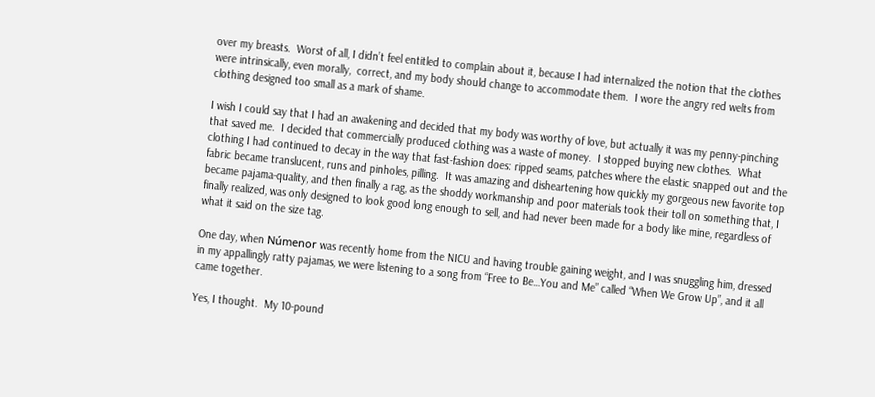over my breasts.  Worst of all, I didn’t feel entitled to complain about it, because I had internalized the notion that the clothes were intrinsically, even morally,  correct, and my body should change to accommodate them.  I wore the angry red welts from clothing designed too small as a mark of shame.

I wish I could say that I had an awakening and decided that my body was worthy of love, but actually it was my penny-pinching that saved me.  I decided that commercially produced clothing was a waste of money.  I stopped buying new clothes.  What clothing I had continued to decay in the way that fast-fashion does: ripped seams, patches where the elastic snapped out and the fabric became translucent, runs and pinholes, pilling.  It was amazing and disheartening how quickly my gorgeous new favorite top became pajama-quality, and then finally a rag, as the shoddy workmanship and poor materials took their toll on something that, I finally realized, was only designed to look good long enough to sell, and had never been made for a body like mine, regardless of what it said on the size tag.

One day, when Númenor was recently home from the NICU and having trouble gaining weight, and I was snuggling him, dressed in my appallingly ratty pajamas, we were listening to a song from “Free to Be…You and Me” called “When We Grow Up”, and it all came together.

Yes, I thought.  My 10-pound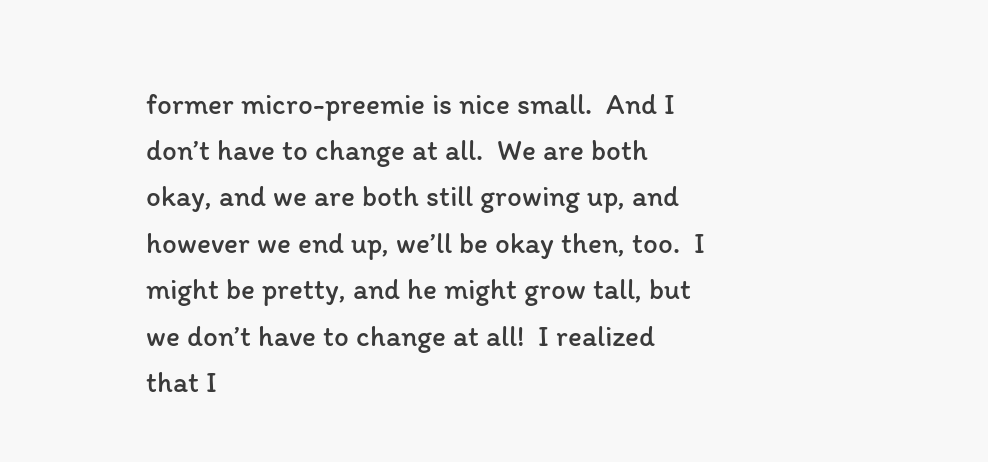former micro-preemie is nice small.  And I don’t have to change at all.  We are both okay, and we are both still growing up, and however we end up, we’ll be okay then, too.  I might be pretty, and he might grow tall, but we don’t have to change at all!  I realized that I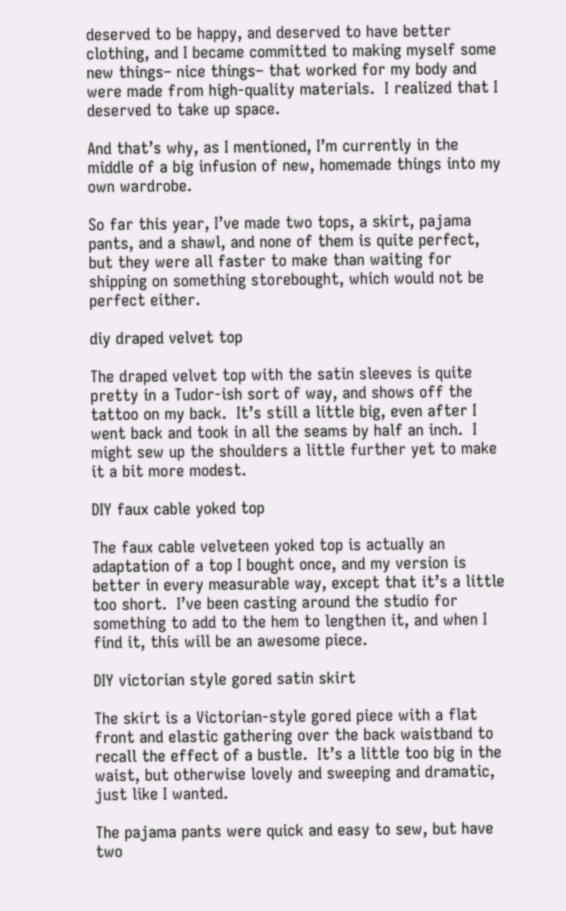deserved to be happy, and deserved to have better clothing, and I became committed to making myself some new things– nice things– that worked for my body and were made from high-quality materials.  I realized that I deserved to take up space.

And that’s why, as I mentioned, I’m currently in the middle of a big infusion of new, homemade things into my own wardrobe.

So far this year, I’ve made two tops, a skirt, pajama pants, and a shawl, and none of them is quite perfect, but they were all faster to make than waiting for shipping on something storebought, which would not be perfect either.

diy draped velvet top

The draped velvet top with the satin sleeves is quite pretty in a Tudor-ish sort of way, and shows off the tattoo on my back.  It’s still a little big, even after I went back and took in all the seams by half an inch.  I might sew up the shoulders a little further yet to make it a bit more modest.

DIY faux cable yoked top

The faux cable velveteen yoked top is actually an adaptation of a top I bought once, and my version is better in every measurable way, except that it’s a little too short.  I’ve been casting around the studio for something to add to the hem to lengthen it, and when I find it, this will be an awesome piece.

DIY victorian style gored satin skirt

The skirt is a Victorian-style gored piece with a flat front and elastic gathering over the back waistband to recall the effect of a bustle.  It’s a little too big in the waist, but otherwise lovely and sweeping and dramatic, just like I wanted.

The pajama pants were quick and easy to sew, but have two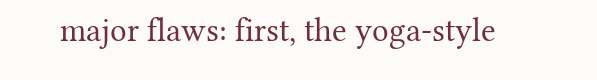major flaws: first, the yoga-style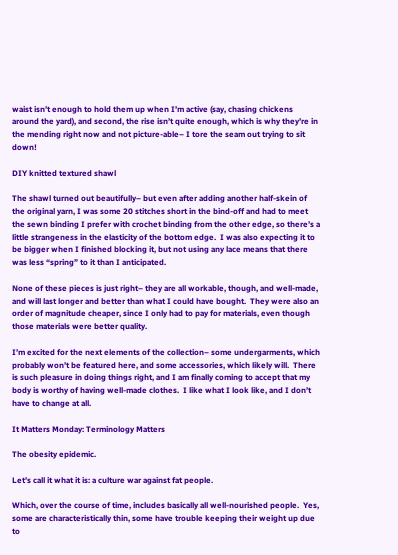waist isn’t enough to hold them up when I’m active (say, chasing chickens around the yard), and second, the rise isn’t quite enough, which is why they’re in the mending right now and not picture-able– I tore the seam out trying to sit down!

DIY knitted textured shawl

The shawl turned out beautifully– but even after adding another half-skein of the original yarn, I was some 20 stitches short in the bind-off and had to meet the sewn binding I prefer with crochet binding from the other edge, so there’s a little strangeness in the elasticity of the bottom edge.  I was also expecting it to be bigger when I finished blocking it, but not using any lace means that there was less “spring” to it than I anticipated.

None of these pieces is just right– they are all workable, though, and well-made, and will last longer and better than what I could have bought.  They were also an order of magnitude cheaper, since I only had to pay for materials, even though those materials were better quality.

I’m excited for the next elements of the collection– some undergarments, which probably won’t be featured here, and some accessories, which likely will.  There is such pleasure in doing things right, and I am finally coming to accept that my body is worthy of having well-made clothes.  I like what I look like, and I don’t have to change at all.

It Matters Monday: Terminology Matters

The obesity epidemic.

Let’s call it what it is: a culture war against fat people.

Which, over the course of time, includes basically all well-nourished people.  Yes, some are characteristically thin, some have trouble keeping their weight up due to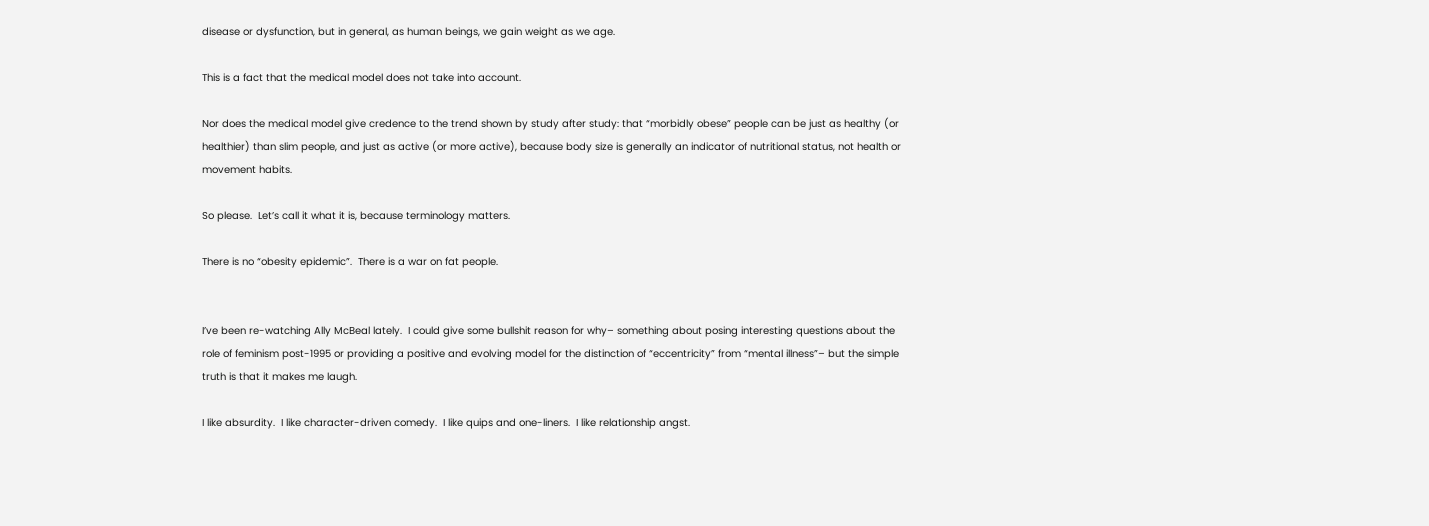disease or dysfunction, but in general, as human beings, we gain weight as we age.

This is a fact that the medical model does not take into account.

Nor does the medical model give credence to the trend shown by study after study: that “morbidly obese” people can be just as healthy (or healthier) than slim people, and just as active (or more active), because body size is generally an indicator of nutritional status, not health or movement habits.

So please.  Let’s call it what it is, because terminology matters.

There is no “obesity epidemic”.  There is a war on fat people.


I’ve been re-watching Ally McBeal lately.  I could give some bullshit reason for why– something about posing interesting questions about the role of feminism post-1995 or providing a positive and evolving model for the distinction of “eccentricity” from “mental illness”– but the simple truth is that it makes me laugh.

I like absurdity.  I like character-driven comedy.  I like quips and one-liners.  I like relationship angst.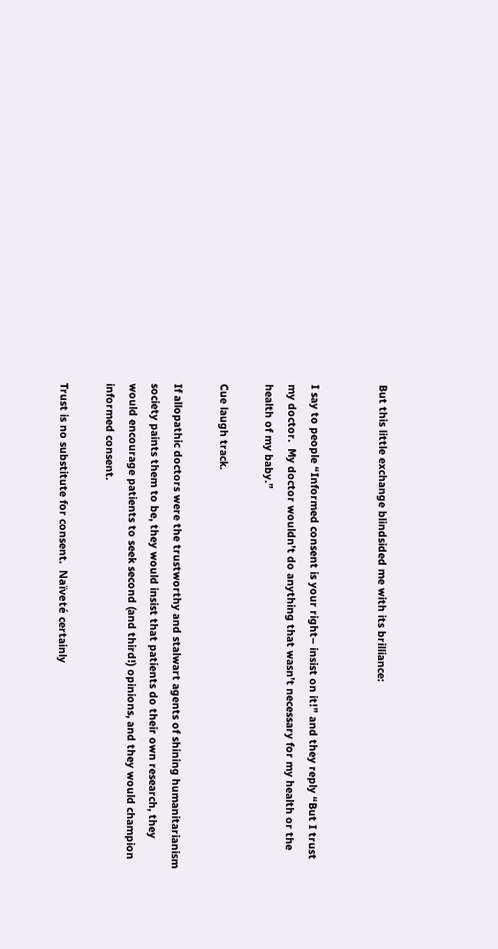But this little exchange blindsided me with its brilliance:


I say to people “Informed consent is your right– insist on it!” and they reply “But I trust my doctor.  My doctor wouldn’t do anything that wasn’t necessary for my health or the health of my baby.”

Cue laugh track.

If allopathic doctors were the trustworthy and stalwart agents of shining humanitarianism society paints them to be, they would insist that patients do their own research, they would encourage patients to seek second (and third!) opinions, and they would champion informed consent.

Trust is no substitute for consent.  Naïveté certainly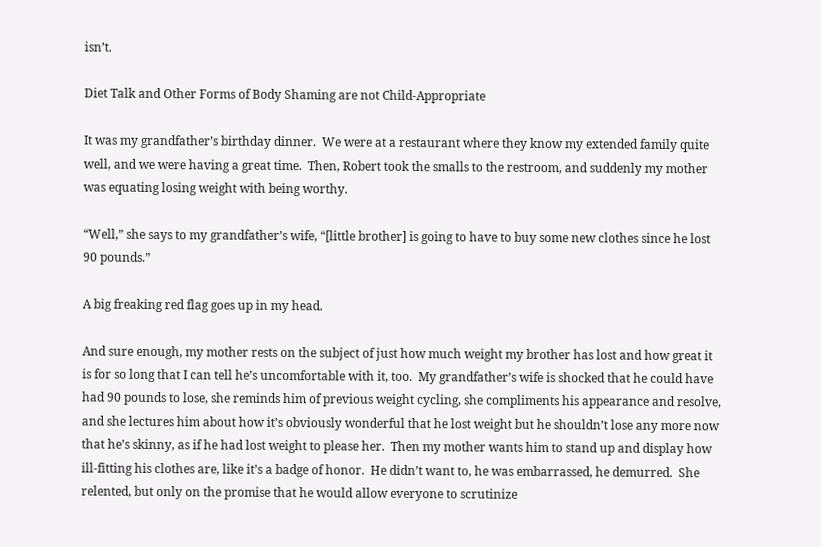isn’t.

Diet Talk and Other Forms of Body Shaming are not Child-Appropriate

It was my grandfather’s birthday dinner.  We were at a restaurant where they know my extended family quite well, and we were having a great time.  Then, Robert took the smalls to the restroom, and suddenly my mother was equating losing weight with being worthy.

“Well,” she says to my grandfather’s wife, “[little brother] is going to have to buy some new clothes since he lost 90 pounds.”

A big freaking red flag goes up in my head.

And sure enough, my mother rests on the subject of just how much weight my brother has lost and how great it is for so long that I can tell he’s uncomfortable with it, too.  My grandfather’s wife is shocked that he could have had 90 pounds to lose, she reminds him of previous weight cycling, she compliments his appearance and resolve, and she lectures him about how it’s obviously wonderful that he lost weight but he shouldn’t lose any more now that he’s skinny, as if he had lost weight to please her.  Then my mother wants him to stand up and display how ill-fitting his clothes are, like it’s a badge of honor.  He didn’t want to, he was embarrassed, he demurred.  She relented, but only on the promise that he would allow everyone to scrutinize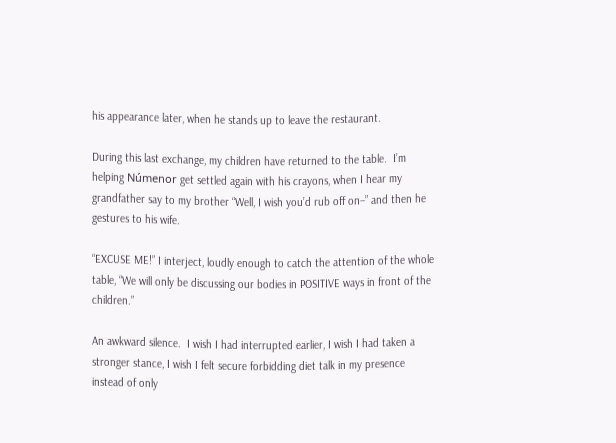his appearance later, when he stands up to leave the restaurant.

During this last exchange, my children have returned to the table.  I’m helping Númenor get settled again with his crayons, when I hear my grandfather say to my brother “Well, I wish you’d rub off on–” and then he gestures to his wife.

“EXCUSE ME!” I interject, loudly enough to catch the attention of the whole table, “We will only be discussing our bodies in POSITIVE ways in front of the children.”

An awkward silence.  I wish I had interrupted earlier, I wish I had taken a stronger stance, I wish I felt secure forbidding diet talk in my presence instead of only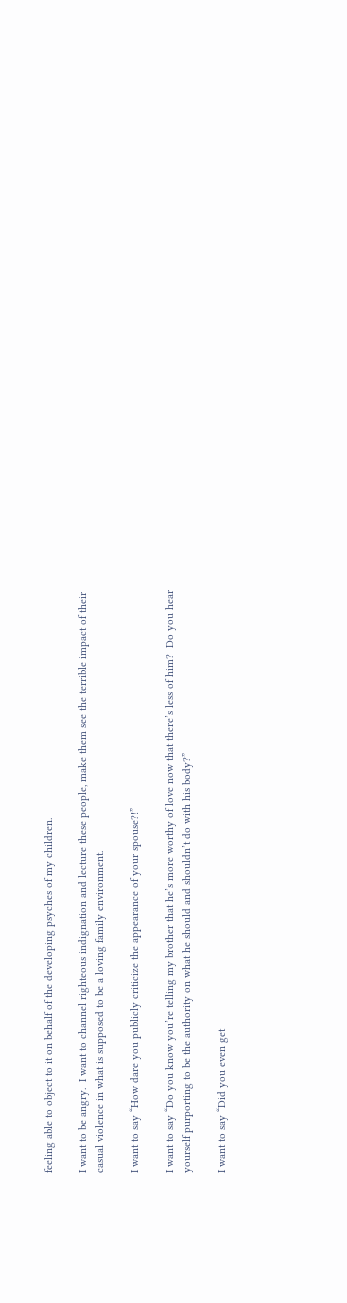feeling able to object to it on behalf of the developing psyches of my children.

I want to be angry.  I want to channel righteous indignation and lecture these people, make them see the terrible impact of their casual violence in what is supposed to be a loving family environment.

I want to say “How dare you publicly criticize the appearance of your spouse?!”

I want to say “Do you know you’re telling my brother that he’s more worthy of love now that there’s less of him?  Do you hear yourself purporting to be the authority on what he should and shouldn’t do with his body?”

I want to say “Did you even get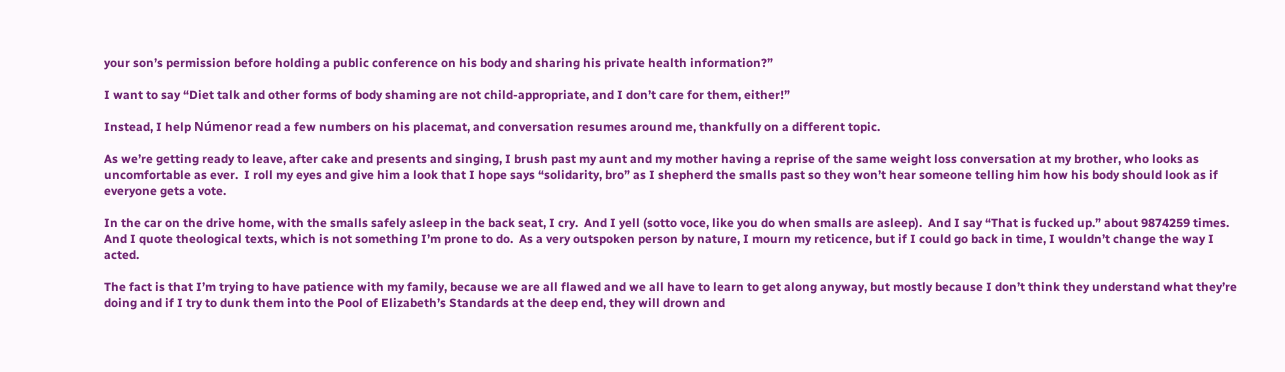your son’s permission before holding a public conference on his body and sharing his private health information?”

I want to say “Diet talk and other forms of body shaming are not child-appropriate, and I don’t care for them, either!”

Instead, I help Númenor read a few numbers on his placemat, and conversation resumes around me, thankfully on a different topic.

As we’re getting ready to leave, after cake and presents and singing, I brush past my aunt and my mother having a reprise of the same weight loss conversation at my brother, who looks as uncomfortable as ever.  I roll my eyes and give him a look that I hope says “solidarity, bro” as I shepherd the smalls past so they won’t hear someone telling him how his body should look as if everyone gets a vote.

In the car on the drive home, with the smalls safely asleep in the back seat, I cry.  And I yell (sotto voce, like you do when smalls are asleep).  And I say “That is fucked up.” about 9874259 times.  And I quote theological texts, which is not something I’m prone to do.  As a very outspoken person by nature, I mourn my reticence, but if I could go back in time, I wouldn’t change the way I acted.

The fact is that I’m trying to have patience with my family, because we are all flawed and we all have to learn to get along anyway, but mostly because I don’t think they understand what they’re doing and if I try to dunk them into the Pool of Elizabeth’s Standards at the deep end, they will drown and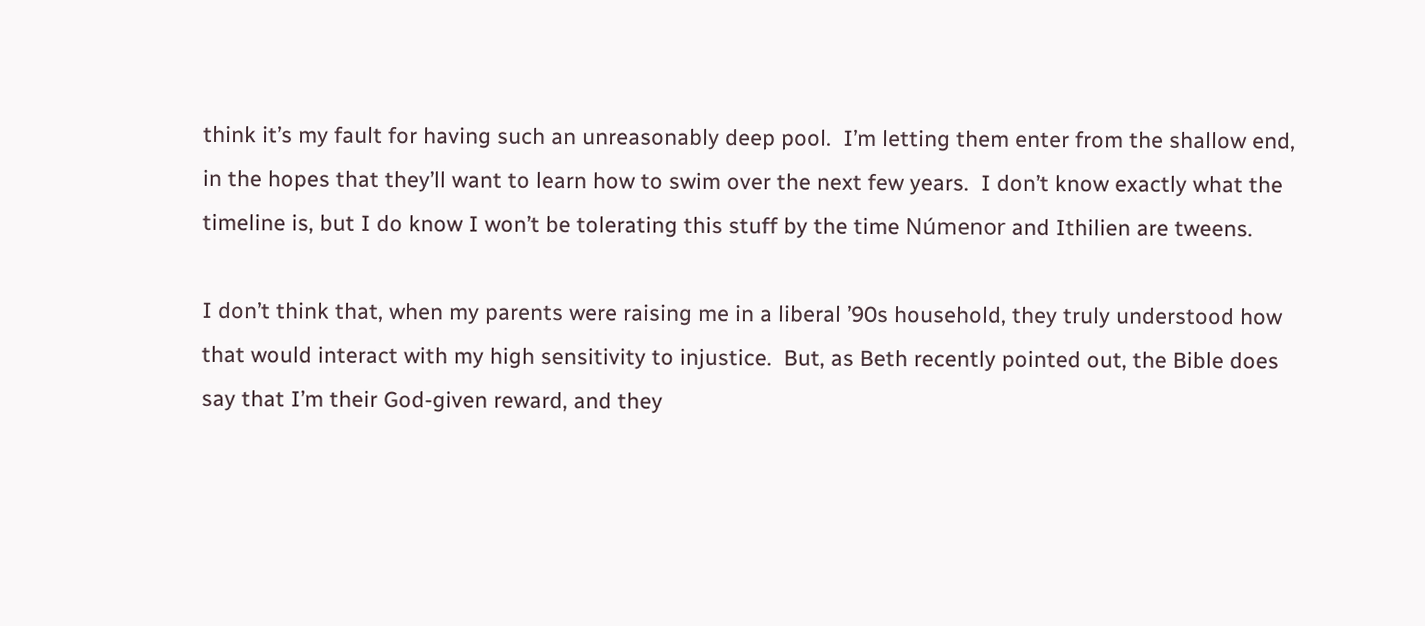think it’s my fault for having such an unreasonably deep pool.  I’m letting them enter from the shallow end, in the hopes that they’ll want to learn how to swim over the next few years.  I don’t know exactly what the timeline is, but I do know I won’t be tolerating this stuff by the time Númenor and Ithilien are tweens.

I don’t think that, when my parents were raising me in a liberal ’90s household, they truly understood how that would interact with my high sensitivity to injustice.  But, as Beth recently pointed out, the Bible does say that I’m their God-given reward, and they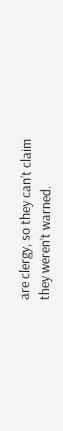are clergy, so they can’t claim they weren’t warned.